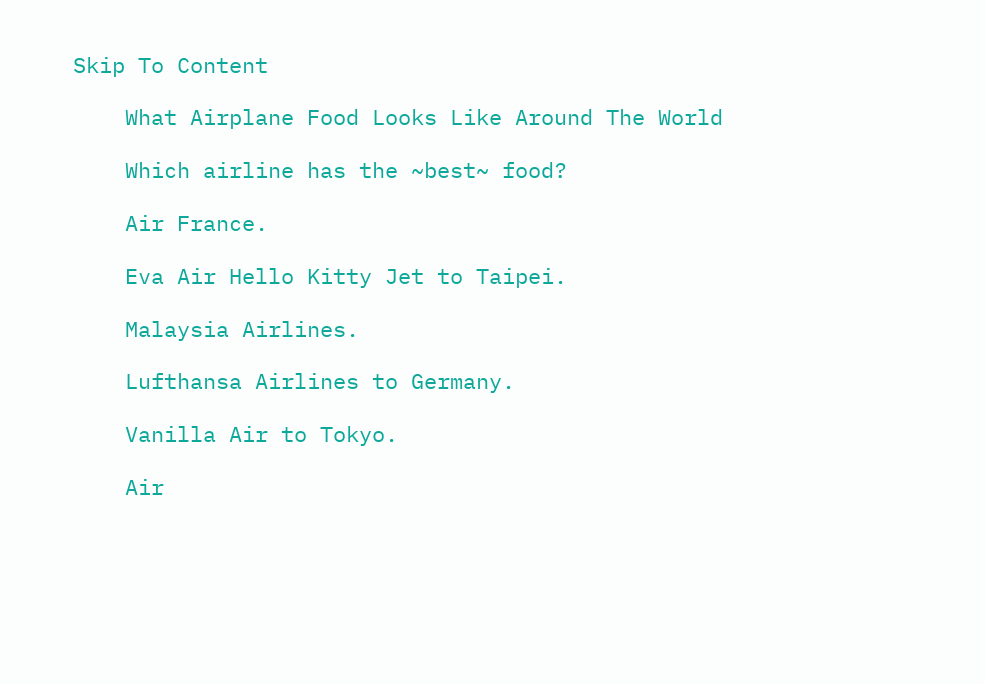Skip To Content

    What Airplane Food Looks Like Around The World

    Which airline has the ~best~ food?

    Air France.

    Eva Air Hello Kitty Jet to Taipei.

    Malaysia Airlines.

    Lufthansa Airlines to Germany.

    Vanilla Air to Tokyo.

    Air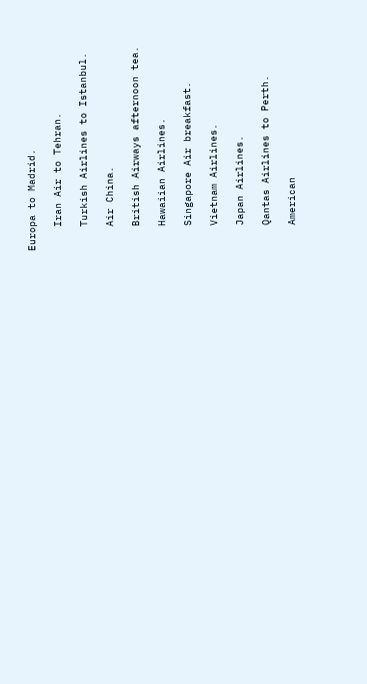Europa to Madrid.

    Iran Air to Tehran.

    Turkish Airlines to Istanbul.

    Air China.

    British Airways afternoon tea.

    Hawaiian Airlines.

    Singapore Air breakfast.

    Vietnam Airlines.

    Japan Airlines.

    Qantas Airlines to Perth.

    American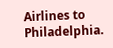Airlines to Philadelphia.